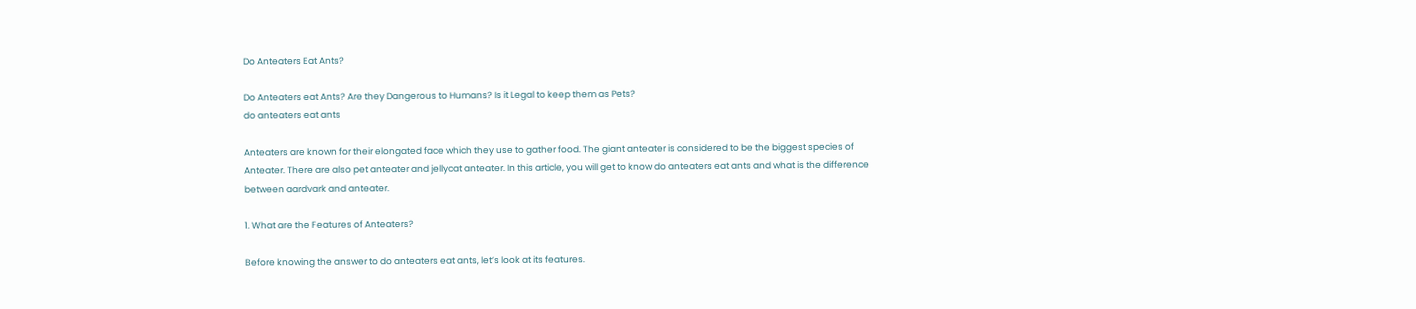Do Anteaters Eat Ants?

Do Anteaters eat Ants? Are they Dangerous to Humans? Is it Legal to keep them as Pets?
do anteaters eat ants

Anteaters are known for their elongated face which they use to gather food. The giant anteater is considered to be the biggest species of Anteater. There are also pet anteater and jellycat anteater. In this article, you will get to know do anteaters eat ants and what is the difference between aardvark and anteater.

1. What are the Features of Anteaters?

Before knowing the answer to do anteaters eat ants, let’s look at its features.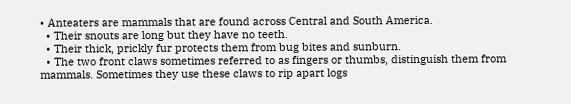• Anteaters are mammals that are found across Central and South America.
  • Their snouts are long but they have no teeth.
  • Their thick, prickly fur protects them from bug bites and sunburn.
  • The two front claws sometimes referred to as fingers or thumbs, distinguish them from mammals. Sometimes they use these claws to rip apart logs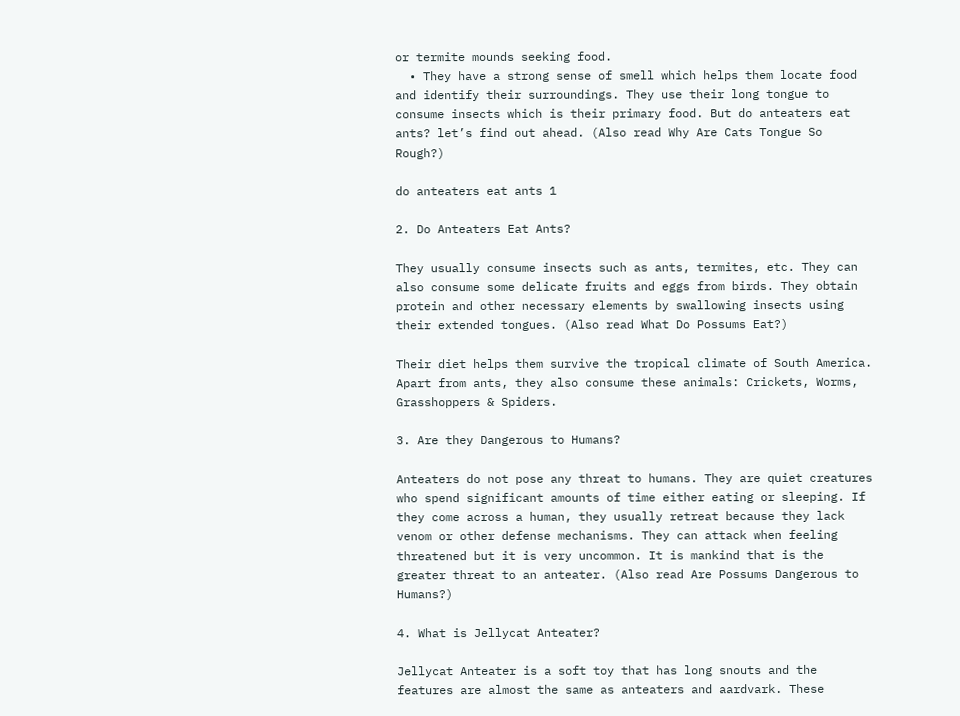or termite mounds seeking food.
  • They have a strong sense of smell which helps them locate food and identify their surroundings. They use their long tongue to consume insects which is their primary food. But do anteaters eat ants? let’s find out ahead. (Also read Why Are Cats Tongue So Rough?)

do anteaters eat ants 1

2. Do Anteaters Eat Ants?

They usually consume insects such as ants, termites, etc. They can also consume some delicate fruits and eggs from birds. They obtain protein and other necessary elements by swallowing insects using their extended tongues. (Also read What Do Possums Eat?)

Their diet helps them survive the tropical climate of South America. Apart from ants, they also consume these animals: Crickets, Worms, Grasshoppers & Spiders.

3. Are they Dangerous to Humans?

Anteaters do not pose any threat to humans. They are quiet creatures who spend significant amounts of time either eating or sleeping. If they come across a human, they usually retreat because they lack venom or other defense mechanisms. They can attack when feeling threatened but it is very uncommon. It is mankind that is the greater threat to an anteater. (Also read Are Possums Dangerous to Humans?)

4. What is Jellycat Anteater?

Jellycat Anteater is a soft toy that has long snouts and the features are almost the same as anteaters and aardvark. These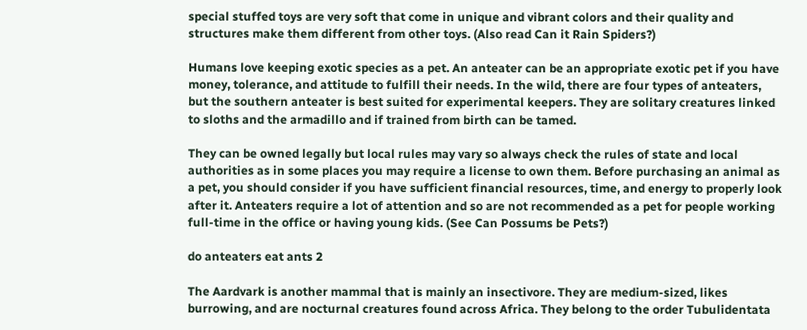special stuffed toys are very soft that come in unique and vibrant colors and their quality and structures make them different from other toys. (Also read Can it Rain Spiders?)

Humans love keeping exotic species as a pet. An anteater can be an appropriate exotic pet if you have money, tolerance, and attitude to fulfill their needs. In the wild, there are four types of anteaters, but the southern anteater is best suited for experimental keepers. They are solitary creatures linked to sloths and the armadillo and if trained from birth can be tamed.

They can be owned legally but local rules may vary so always check the rules of state and local authorities as in some places you may require a license to own them. Before purchasing an animal as a pet, you should consider if you have sufficient financial resources, time, and energy to properly look after it. Anteaters require a lot of attention and so are not recommended as a pet for people working full-time in the office or having young kids. (See Can Possums be Pets?)

do anteaters eat ants 2

The Aardvark is another mammal that is mainly an insectivore. They are medium-sized, likes burrowing, and are nocturnal creatures found across Africa. They belong to the order Tubulidentata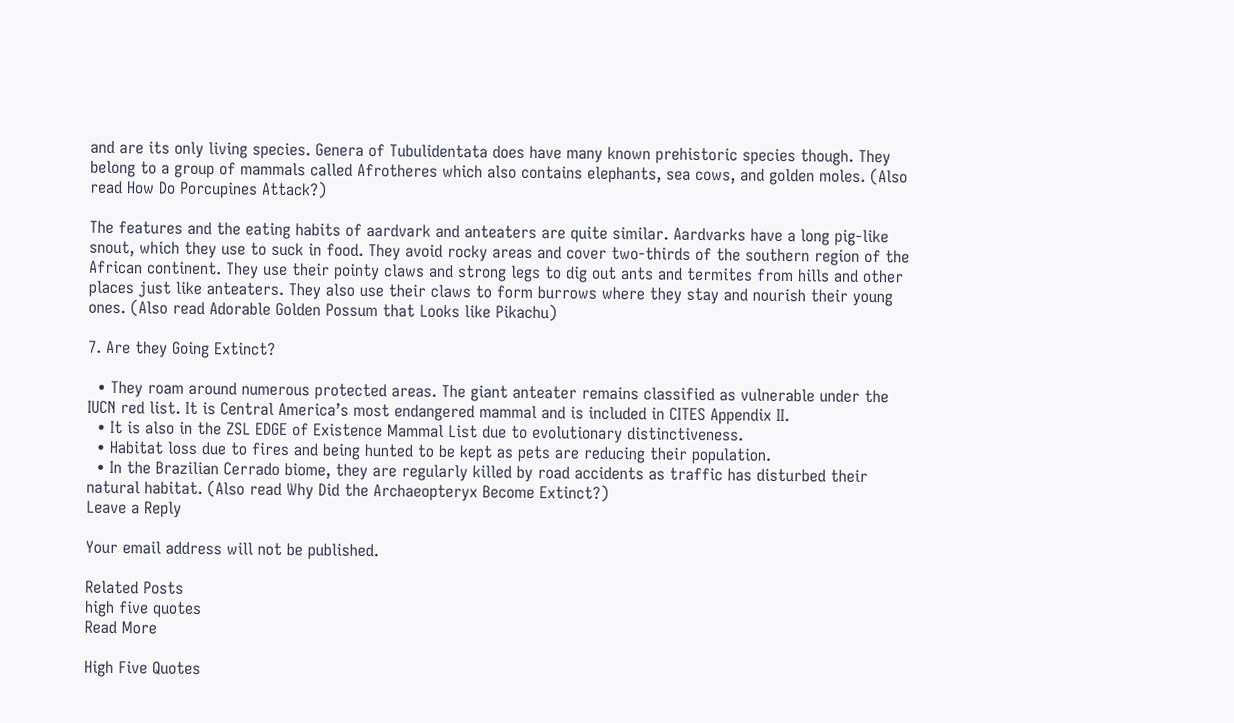and are its only living species. Genera of Tubulidentata does have many known prehistoric species though. They belong to a group of mammals called Afrotheres which also contains elephants, sea cows, and golden moles. (Also read How Do Porcupines Attack?)

The features and the eating habits of aardvark and anteaters are quite similar. Aardvarks have a long pig-like snout, which they use to suck in food. They avoid rocky areas and cover two-thirds of the southern region of the African continent. They use their pointy claws and strong legs to dig out ants and termites from hills and other places just like anteaters. They also use their claws to form burrows where they stay and nourish their young ones. (Also read Adorable Golden Possum that Looks like Pikachu)

7. Are they Going Extinct?

  • They roam around numerous protected areas. The giant anteater remains classified as vulnerable under the IUCN red list. It is Central America’s most endangered mammal and is included in CITES Appendix II.
  • It is also in the ZSL EDGE of Existence Mammal List due to evolutionary distinctiveness.
  • Habitat loss due to fires and being hunted to be kept as pets are reducing their population.
  • In the Brazilian Cerrado biome, they are regularly killed by road accidents as traffic has disturbed their natural habitat. (Also read Why Did the Archaeopteryx Become Extinct?)
Leave a Reply

Your email address will not be published.

Related Posts
high five quotes
Read More

High Five Quotes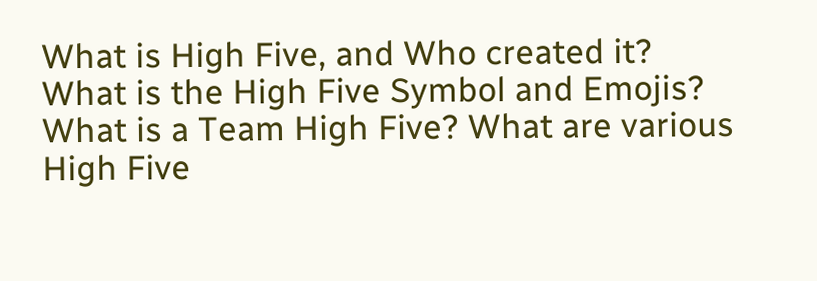What is High Five, and Who created it? What is the High Five Symbol and Emojis? What is a Team High Five? What are various High Five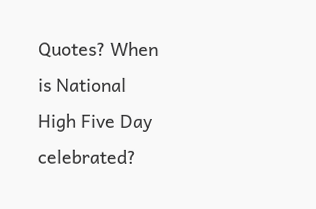Quotes? When is National High Five Day celebrated?